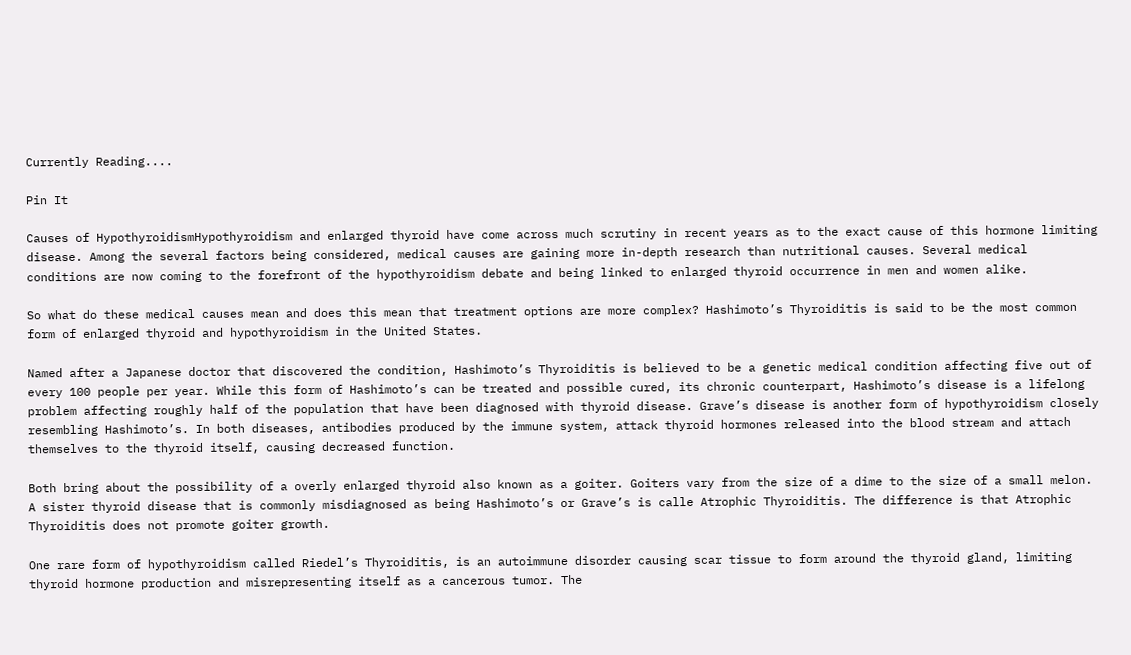Currently Reading....

Pin It

Causes of HypothyroidismHypothyroidism and enlarged thyroid have come across much scrutiny in recent years as to the exact cause of this hormone limiting disease. Among the several factors being considered, medical causes are gaining more in-depth research than nutritional causes. Several medical conditions are now coming to the forefront of the hypothyroidism debate and being linked to enlarged thyroid occurrence in men and women alike.

So what do these medical causes mean and does this mean that treatment options are more complex? Hashimoto’s Thyroiditis is said to be the most common form of enlarged thyroid and hypothyroidism in the United States.

Named after a Japanese doctor that discovered the condition, Hashimoto’s Thyroiditis is believed to be a genetic medical condition affecting five out of every 100 people per year. While this form of Hashimoto’s can be treated and possible cured, its chronic counterpart, Hashimoto’s disease is a lifelong problem affecting roughly half of the population that have been diagnosed with thyroid disease. Grave’s disease is another form of hypothyroidism closely resembling Hashimoto’s. In both diseases, antibodies produced by the immune system, attack thyroid hormones released into the blood stream and attach themselves to the thyroid itself, causing decreased function.

Both bring about the possibility of a overly enlarged thyroid also known as a goiter. Goiters vary from the size of a dime to the size of a small melon. A sister thyroid disease that is commonly misdiagnosed as being Hashimoto’s or Grave’s is calle Atrophic Thyroiditis. The difference is that Atrophic Thyroiditis does not promote goiter growth.

One rare form of hypothyroidism called Riedel’s Thyroiditis, is an autoimmune disorder causing scar tissue to form around the thyroid gland, limiting thyroid hormone production and misrepresenting itself as a cancerous tumor. The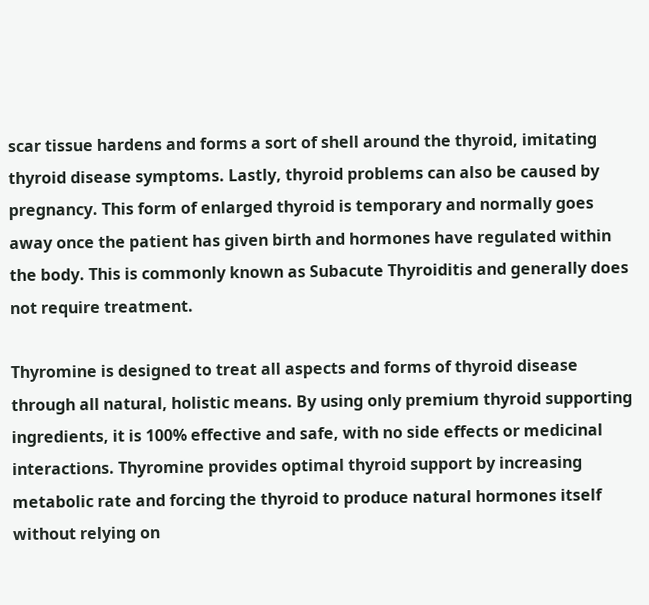scar tissue hardens and forms a sort of shell around the thyroid, imitating thyroid disease symptoms. Lastly, thyroid problems can also be caused by pregnancy. This form of enlarged thyroid is temporary and normally goes away once the patient has given birth and hormones have regulated within the body. This is commonly known as Subacute Thyroiditis and generally does not require treatment.

Thyromine is designed to treat all aspects and forms of thyroid disease through all natural, holistic means. By using only premium thyroid supporting ingredients, it is 100% effective and safe, with no side effects or medicinal interactions. Thyromine provides optimal thyroid support by increasing metabolic rate and forcing the thyroid to produce natural hormones itself without relying on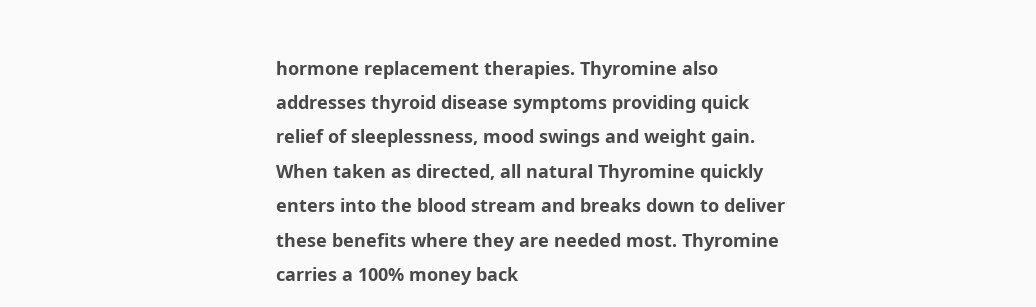hormone replacement therapies. Thyromine also addresses thyroid disease symptoms providing quick relief of sleeplessness, mood swings and weight gain. When taken as directed, all natural Thyromine quickly enters into the blood stream and breaks down to deliver these benefits where they are needed most. Thyromine carries a 100% money back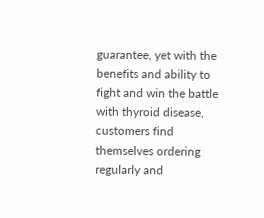guarantee, yet with the benefits and ability to fight and win the battle with thyroid disease, customers find themselves ordering regularly and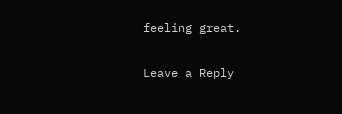feeling great.

Leave a Reply